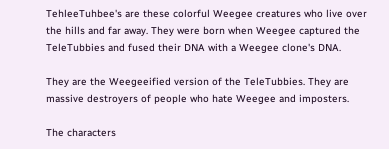TehleeTuhbee's are these colorful Weegee creatures who live over the hills and far away. They were born when Weegee captured the TeleTubbies and fused their DNA with a Weegee clone's DNA.

They are the Weegeeified version of the TeleTubbies. They are massive destroyers of people who hate Weegee and imposters.

The characters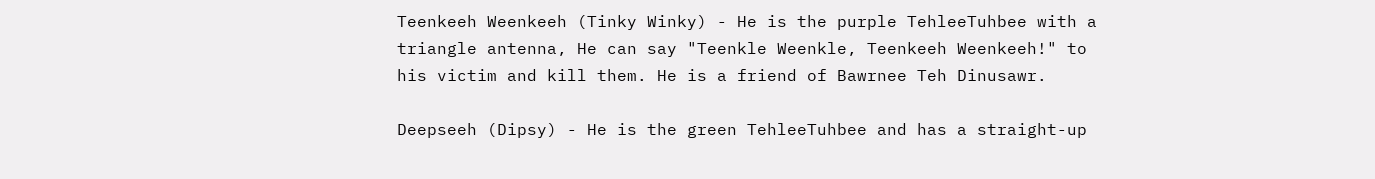Teenkeeh Weenkeeh (Tinky Winky) - He is the purple TehleeTuhbee with a triangle antenna, He can say "Teenkle Weenkle, Teenkeeh Weenkeeh!" to his victim and kill them. He is a friend of Bawrnee Teh Dinusawr.

Deepseeh (Dipsy) - He is the green TehleeTuhbee and has a straight-up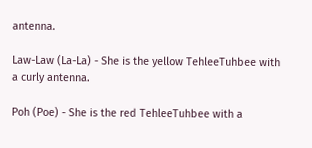antenna.

Law-Law (La-La) - She is the yellow TehleeTuhbee with a curly antenna.

Poh (Poe) - She is the red TehleeTuhbee with a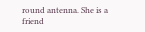round antenna. She is a friend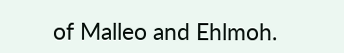of Malleo and Ehlmoh.